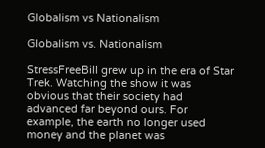Globalism vs Nationalism

Globalism vs. Nationalism

StressFreeBill grew up in the era of Star Trek. Watching the show it was obvious that their society had advanced far beyond ours. For example, the earth no longer used money and the planet was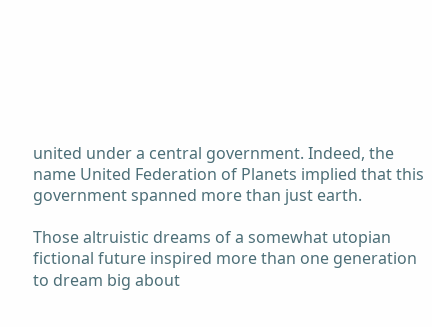united under a central government. Indeed, the name United Federation of Planets implied that this government spanned more than just earth.

Those altruistic dreams of a somewhat utopian fictional future inspired more than one generation to dream big about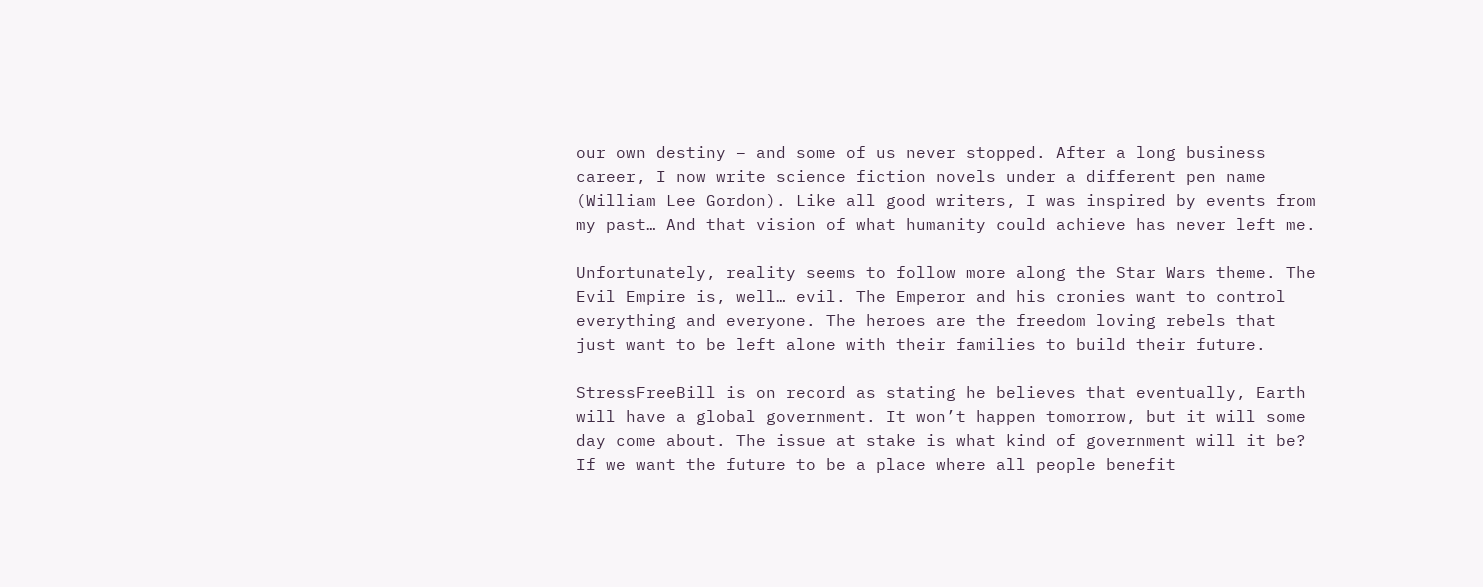our own destiny – and some of us never stopped. After a long business career, I now write science fiction novels under a different pen name (William Lee Gordon). Like all good writers, I was inspired by events from my past… And that vision of what humanity could achieve has never left me.

Unfortunately, reality seems to follow more along the Star Wars theme. The Evil Empire is, well… evil. The Emperor and his cronies want to control everything and everyone. The heroes are the freedom loving rebels that just want to be left alone with their families to build their future.

StressFreeBill is on record as stating he believes that eventually, Earth will have a global government. It won’t happen tomorrow, but it will some day come about. The issue at stake is what kind of government will it be? If we want the future to be a place where all people benefit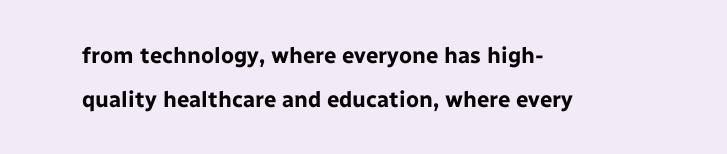from technology, where everyone has high-quality healthcare and education, where every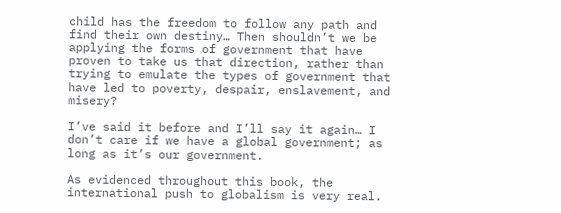child has the freedom to follow any path and find their own destiny… Then shouldn’t we be applying the forms of government that have proven to take us that direction, rather than trying to emulate the types of government that have led to poverty, despair, enslavement, and misery?

I’ve said it before and I’ll say it again… I don’t care if we have a global government; as long as it’s our government.

As evidenced throughout this book, the international push to globalism is very real.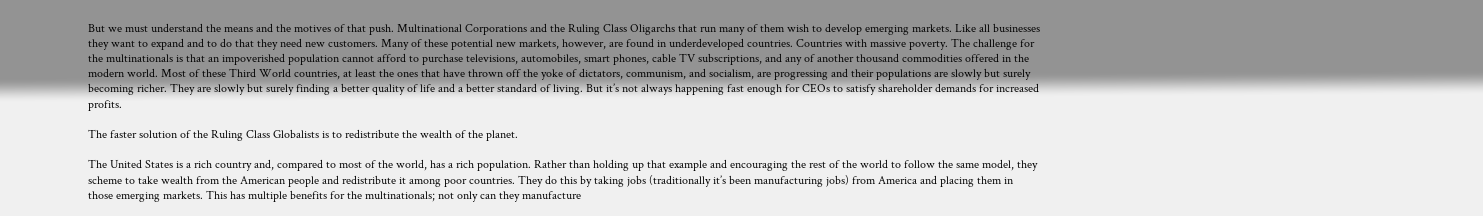But we must understand the means and the motives of that push. Multinational Corporations and the Ruling Class Oligarchs that run many of them wish to develop emerging markets. Like all businesses they want to expand and to do that they need new customers. Many of these potential new markets, however, are found in underdeveloped countries. Countries with massive poverty. The challenge for the multinationals is that an impoverished population cannot afford to purchase televisions, automobiles, smart phones, cable TV subscriptions, and any of another thousand commodities offered in the modern world. Most of these Third World countries, at least the ones that have thrown off the yoke of dictators, communism, and socialism, are progressing and their populations are slowly but surely becoming richer. They are slowly but surely finding a better quality of life and a better standard of living. But it’s not always happening fast enough for CEOs to satisfy shareholder demands for increased profits.

The faster solution of the Ruling Class Globalists is to redistribute the wealth of the planet.

The United States is a rich country and, compared to most of the world, has a rich population. Rather than holding up that example and encouraging the rest of the world to follow the same model, they scheme to take wealth from the American people and redistribute it among poor countries. They do this by taking jobs (traditionally it’s been manufacturing jobs) from America and placing them in those emerging markets. This has multiple benefits for the multinationals; not only can they manufacture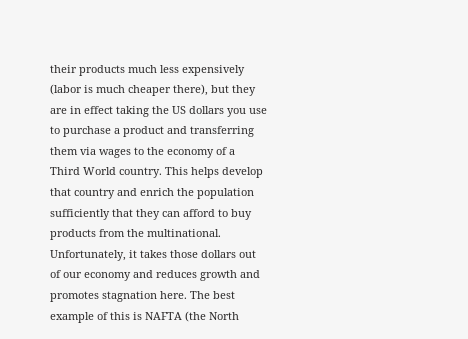their products much less expensively (labor is much cheaper there), but they are in effect taking the US dollars you use to purchase a product and transferring them via wages to the economy of a Third World country. This helps develop that country and enrich the population sufficiently that they can afford to buy products from the multinational. Unfortunately, it takes those dollars out of our economy and reduces growth and promotes stagnation here. The best example of this is NAFTA (the North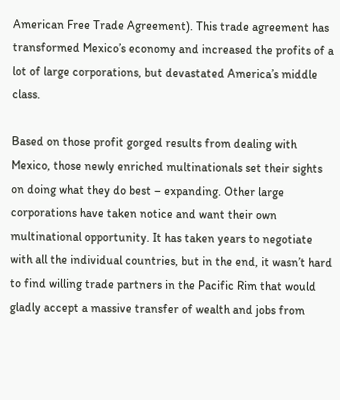American Free Trade Agreement). This trade agreement has transformed Mexico’s economy and increased the profits of a lot of large corporations, but devastated America’s middle class.

Based on those profit gorged results from dealing with Mexico, those newly enriched multinationals set their sights on doing what they do best – expanding. Other large corporations have taken notice and want their own multinational opportunity. It has taken years to negotiate with all the individual countries, but in the end, it wasn’t hard to find willing trade partners in the Pacific Rim that would gladly accept a massive transfer of wealth and jobs from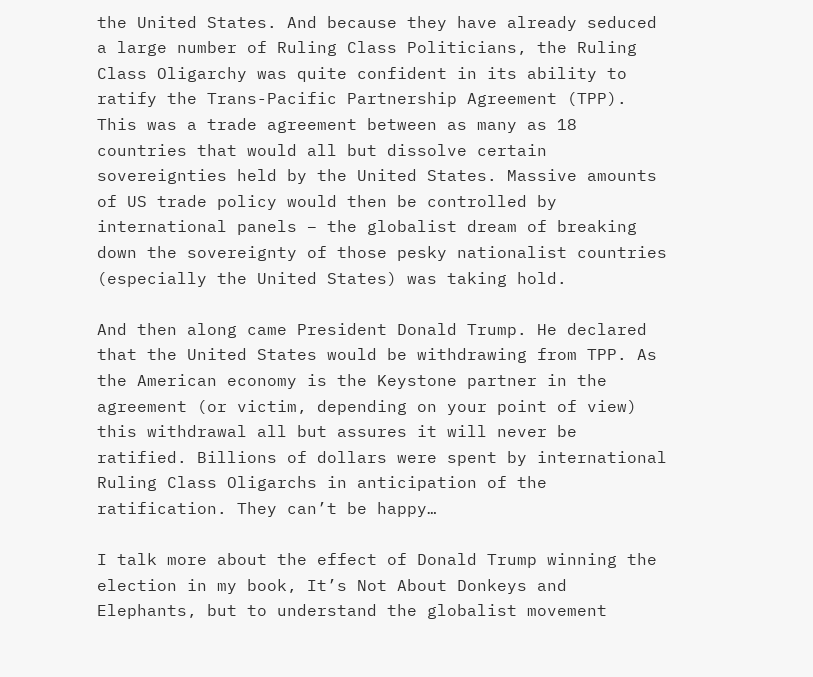the United States. And because they have already seduced a large number of Ruling Class Politicians, the Ruling Class Oligarchy was quite confident in its ability to ratify the Trans-Pacific Partnership Agreement (TPP). This was a trade agreement between as many as 18 countries that would all but dissolve certain sovereignties held by the United States. Massive amounts of US trade policy would then be controlled by international panels – the globalist dream of breaking down the sovereignty of those pesky nationalist countries (especially the United States) was taking hold.

And then along came President Donald Trump. He declared that the United States would be withdrawing from TPP. As the American economy is the Keystone partner in the agreement (or victim, depending on your point of view) this withdrawal all but assures it will never be ratified. Billions of dollars were spent by international Ruling Class Oligarchs in anticipation of the ratification. They can’t be happy…

I talk more about the effect of Donald Trump winning the election in my book, It’s Not About Donkeys and Elephants, but to understand the globalist movement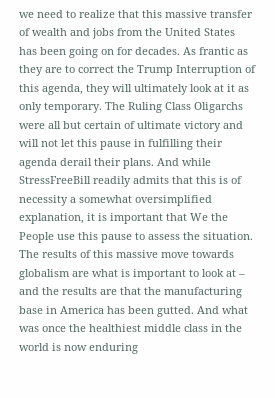we need to realize that this massive transfer of wealth and jobs from the United States has been going on for decades. As frantic as they are to correct the Trump Interruption of this agenda, they will ultimately look at it as only temporary. The Ruling Class Oligarchs were all but certain of ultimate victory and will not let this pause in fulfilling their agenda derail their plans. And while StressFreeBill readily admits that this is of necessity a somewhat oversimplified explanation, it is important that We the People use this pause to assess the situation. The results of this massive move towards globalism are what is important to look at – and the results are that the manufacturing base in America has been gutted. And what was once the healthiest middle class in the world is now enduring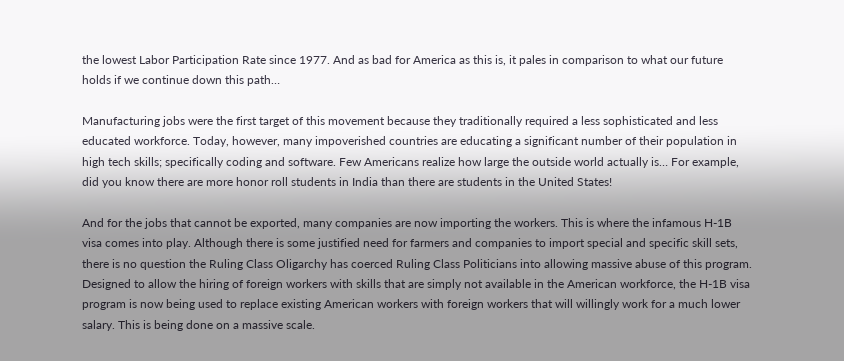the lowest Labor Participation Rate since 1977. And as bad for America as this is, it pales in comparison to what our future holds if we continue down this path…

Manufacturing jobs were the first target of this movement because they traditionally required a less sophisticated and less educated workforce. Today, however, many impoverished countries are educating a significant number of their population in high tech skills; specifically coding and software. Few Americans realize how large the outside world actually is… For example, did you know there are more honor roll students in India than there are students in the United States!

And for the jobs that cannot be exported, many companies are now importing the workers. This is where the infamous H-1B visa comes into play. Although there is some justified need for farmers and companies to import special and specific skill sets, there is no question the Ruling Class Oligarchy has coerced Ruling Class Politicians into allowing massive abuse of this program. Designed to allow the hiring of foreign workers with skills that are simply not available in the American workforce, the H-1B visa program is now being used to replace existing American workers with foreign workers that will willingly work for a much lower salary. This is being done on a massive scale.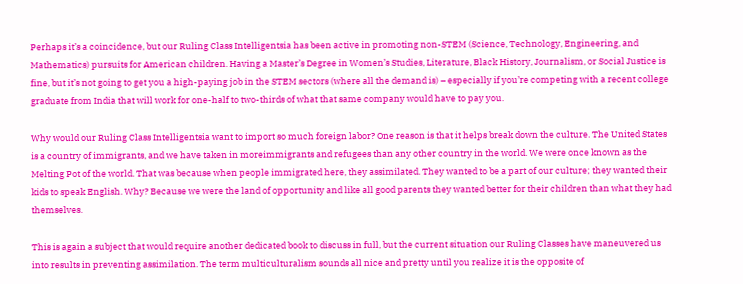Perhaps it’s a coincidence, but our Ruling Class Intelligentsia has been active in promoting non-STEM (Science, Technology, Engineering, and Mathematics) pursuits for American children. Having a Master’s Degree in Women’s Studies, Literature, Black History, Journalism, or Social Justice is fine, but it’s not going to get you a high-paying job in the STEM sectors (where all the demand is) – especially if you’re competing with a recent college graduate from India that will work for one-half to two-thirds of what that same company would have to pay you.

Why would our Ruling Class Intelligentsia want to import so much foreign labor? One reason is that it helps break down the culture. The United States is a country of immigrants, and we have taken in moreimmigrants and refugees than any other country in the world. We were once known as the Melting Pot of the world. That was because when people immigrated here, they assimilated. They wanted to be a part of our culture; they wanted their kids to speak English. Why? Because we were the land of opportunity and like all good parents they wanted better for their children than what they had themselves.

This is again a subject that would require another dedicated book to discuss in full, but the current situation our Ruling Classes have maneuvered us into results in preventing assimilation. The term multiculturalism sounds all nice and pretty until you realize it is the opposite of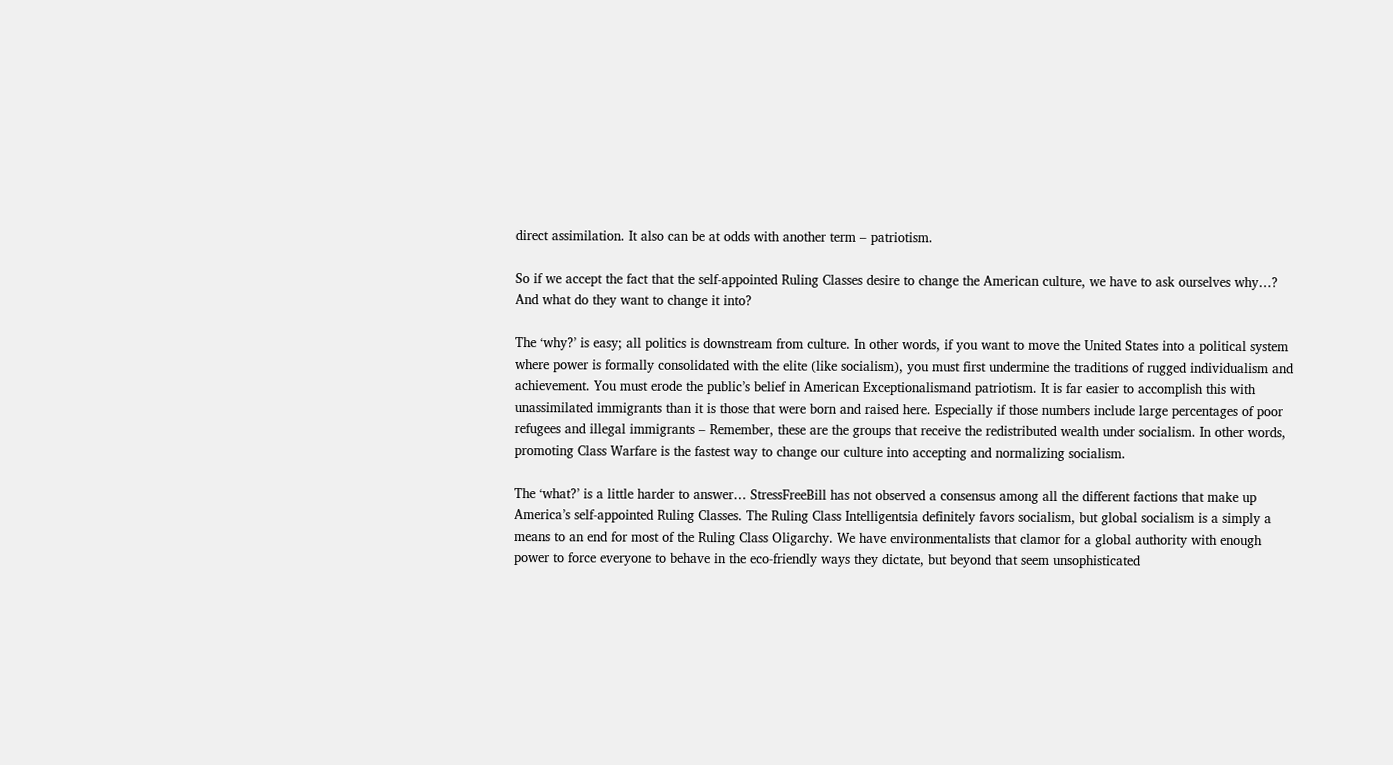direct assimilation. It also can be at odds with another term – patriotism.

So if we accept the fact that the self-appointed Ruling Classes desire to change the American culture, we have to ask ourselves why…? And what do they want to change it into?

The ‘why?’ is easy; all politics is downstream from culture. In other words, if you want to move the United States into a political system where power is formally consolidated with the elite (like socialism), you must first undermine the traditions of rugged individualism and achievement. You must erode the public’s belief in American Exceptionalismand patriotism. It is far easier to accomplish this with unassimilated immigrants than it is those that were born and raised here. Especially if those numbers include large percentages of poor refugees and illegal immigrants – Remember, these are the groups that receive the redistributed wealth under socialism. In other words, promoting Class Warfare is the fastest way to change our culture into accepting and normalizing socialism.

The ‘what?’ is a little harder to answer… StressFreeBill has not observed a consensus among all the different factions that make up America’s self-appointed Ruling Classes. The Ruling Class Intelligentsia definitely favors socialism, but global socialism is a simply a means to an end for most of the Ruling Class Oligarchy. We have environmentalists that clamor for a global authority with enough power to force everyone to behave in the eco-friendly ways they dictate, but beyond that seem unsophisticated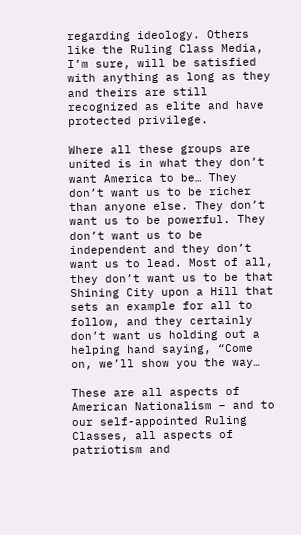regarding ideology. Others like the Ruling Class Media, I’m sure, will be satisfied with anything as long as they and theirs are still recognized as elite and have protected privilege.

Where all these groups are united is in what they don’t want America to be… They don’t want us to be richer than anyone else. They don’t want us to be powerful. They don’t want us to be independent and they don’t want us to lead. Most of all, they don’t want us to be that Shining City upon a Hill that sets an example for all to follow, and they certainly don’t want us holding out a helping hand saying, “Come on, we’ll show you the way…

These are all aspects of American Nationalism – and to our self-appointed Ruling Classes, all aspects of patriotism and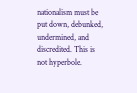nationalism must be put down, debunked, undermined, and discredited. This is not hyperbole.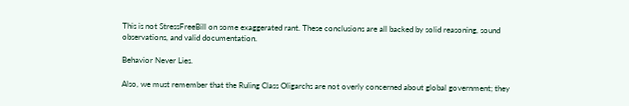This is not StressFreeBill on some exaggerated rant. These conclusions are all backed by solid reasoning, sound observations, and valid documentation.

Behavior Never Lies.

Also, we must remember that the Ruling Class Oligarchs are not overly concerned about global government; they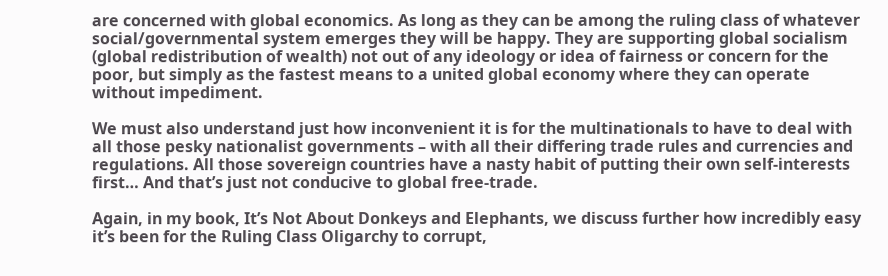are concerned with global economics. As long as they can be among the ruling class of whatever social/governmental system emerges they will be happy. They are supporting global socialism (global redistribution of wealth) not out of any ideology or idea of fairness or concern for the poor, but simply as the fastest means to a united global economy where they can operate without impediment.

We must also understand just how inconvenient it is for the multinationals to have to deal with all those pesky nationalist governments – with all their differing trade rules and currencies and regulations. All those sovereign countries have a nasty habit of putting their own self-interests first… And that’s just not conducive to global free-trade.

Again, in my book, It’s Not About Donkeys and Elephants, we discuss further how incredibly easy it’s been for the Ruling Class Oligarchy to corrupt,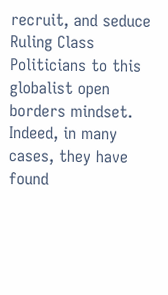recruit, and seduce Ruling Class Politicians to this globalist open borders mindset. Indeed, in many cases, they have found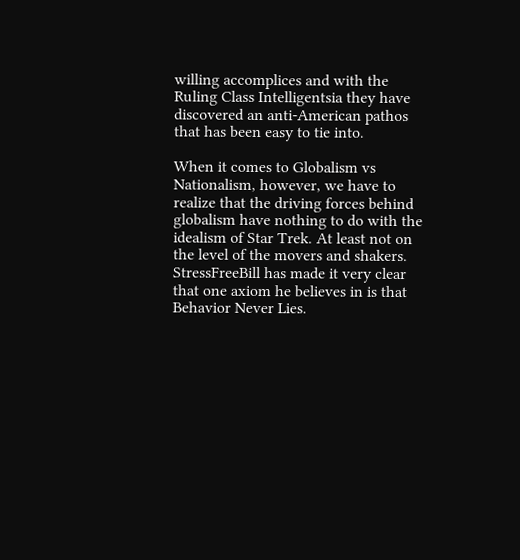willing accomplices and with the Ruling Class Intelligentsia they have discovered an anti-American pathos that has been easy to tie into.

When it comes to Globalism vs Nationalism, however, we have to realize that the driving forces behind globalism have nothing to do with the idealism of Star Trek. At least not on the level of the movers and shakers. StressFreeBill has made it very clear that one axiom he believes in is that Behavior Never Lies.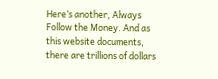Here’s another, Always Follow the Money. And as this website documents, there are trillions of dollars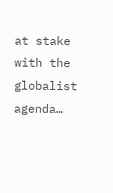at stake with the globalist agenda…